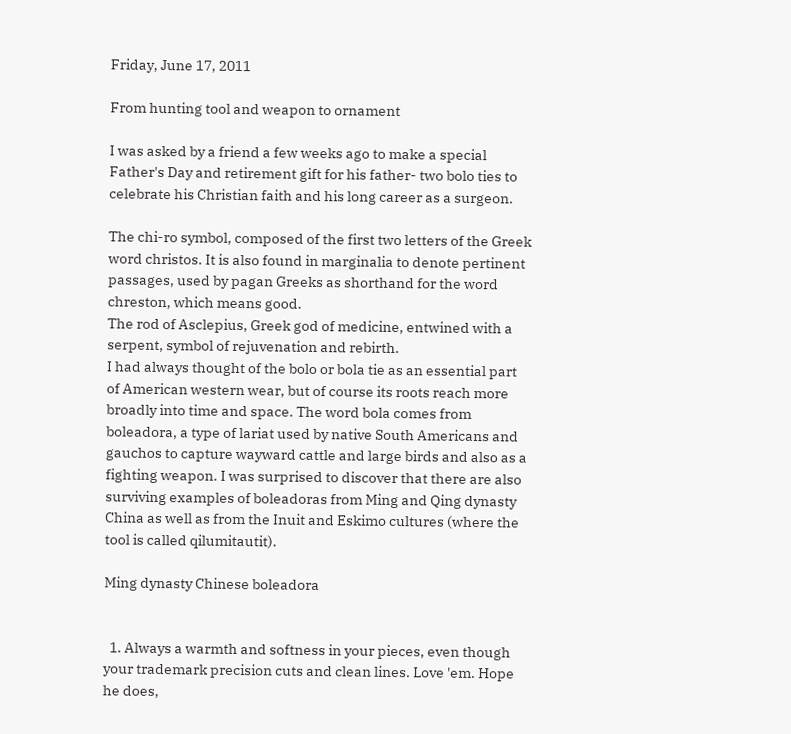Friday, June 17, 2011

From hunting tool and weapon to ornament

I was asked by a friend a few weeks ago to make a special Father's Day and retirement gift for his father- two bolo ties to celebrate his Christian faith and his long career as a surgeon.

The chi-ro symbol, composed of the first two letters of the Greek word christos. It is also found in marginalia to denote pertinent passages, used by pagan Greeks as shorthand for the word chreston, which means good.
The rod of Asclepius, Greek god of medicine, entwined with a serpent, symbol of rejuvenation and rebirth.
I had always thought of the bolo or bola tie as an essential part of American western wear, but of course its roots reach more broadly into time and space. The word bola comes from boleadora, a type of lariat used by native South Americans and gauchos to capture wayward cattle and large birds and also as a fighting weapon. I was surprised to discover that there are also surviving examples of boleadoras from Ming and Qing dynasty China as well as from the Inuit and Eskimo cultures (where the tool is called qilumitautit).

Ming dynasty Chinese boleadora


  1. Always a warmth and softness in your pieces, even though your trademark precision cuts and clean lines. Love 'em. Hope he does,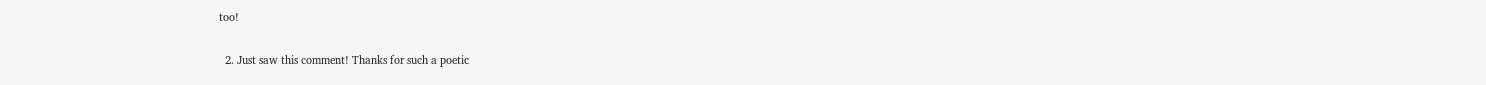too!

  2. Just saw this comment! Thanks for such a poetic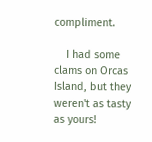compliment.

    I had some clams on Orcas Island, but they weren't as tasty as yours!